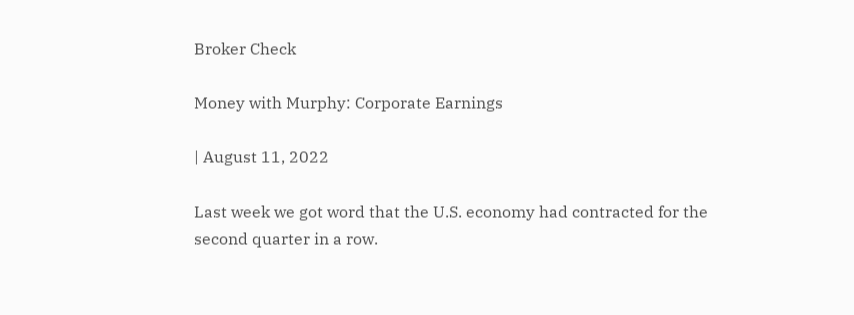Broker Check

Money with Murphy: Corporate Earnings

| August 11, 2022

Last week we got word that the U.S. economy had contracted for the second quarter in a row.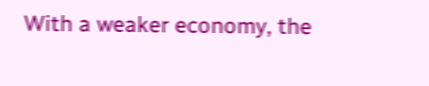With a weaker economy, the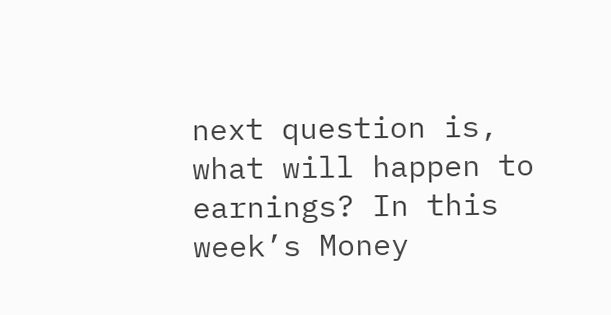next question is, what will happen to earnings? In this week’s Money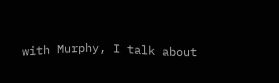with Murphy, I talk about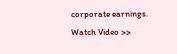corporate earnings. Watch Video >>